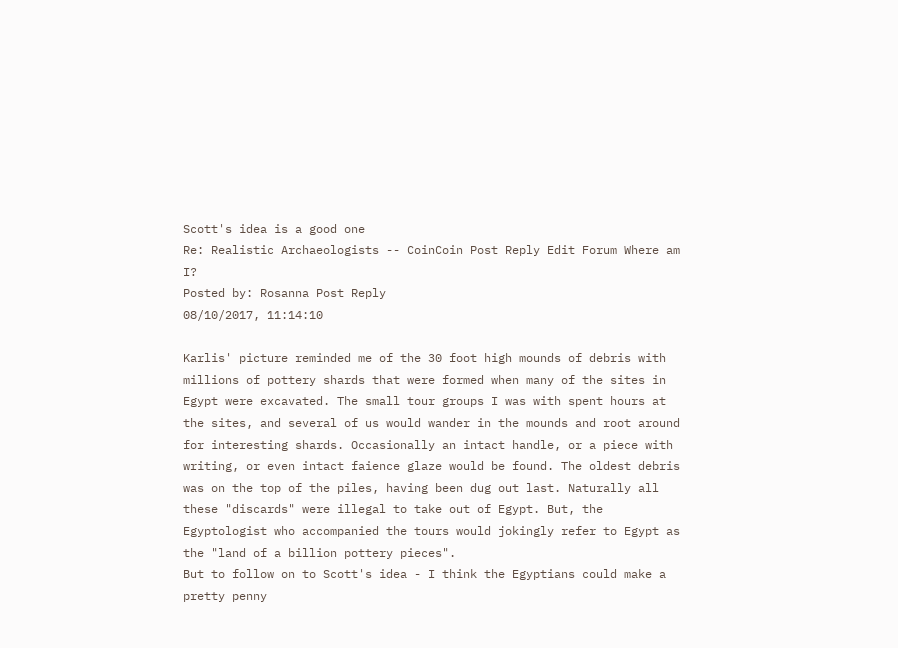Scott's idea is a good one
Re: Realistic Archaeologists -- CoinCoin Post Reply Edit Forum Where am I?
Posted by: Rosanna Post Reply
08/10/2017, 11:14:10

Karlis' picture reminded me of the 30 foot high mounds of debris with millions of pottery shards that were formed when many of the sites in Egypt were excavated. The small tour groups I was with spent hours at the sites, and several of us would wander in the mounds and root around for interesting shards. Occasionally an intact handle, or a piece with writing, or even intact faience glaze would be found. The oldest debris was on the top of the piles, having been dug out last. Naturally all these "discards" were illegal to take out of Egypt. But, the Egyptologist who accompanied the tours would jokingly refer to Egypt as the "land of a billion pottery pieces".
But to follow on to Scott's idea - I think the Egyptians could make a pretty penny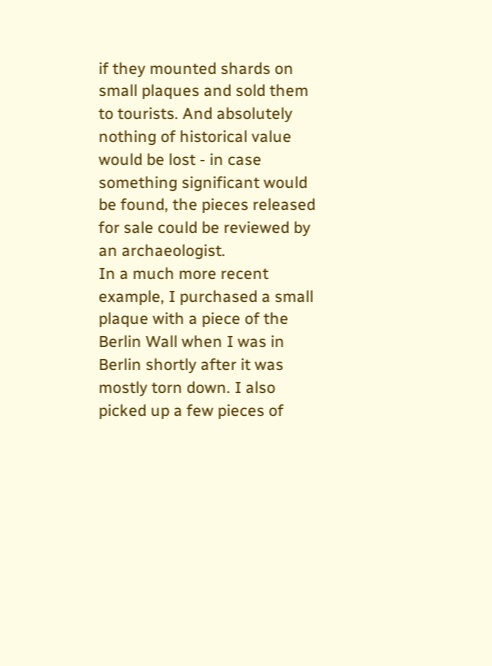if they mounted shards on small plaques and sold them to tourists. And absolutely nothing of historical value would be lost - in case something significant would be found, the pieces released for sale could be reviewed by an archaeologist.
In a much more recent example, I purchased a small plaque with a piece of the Berlin Wall when I was in Berlin shortly after it was mostly torn down. I also picked up a few pieces of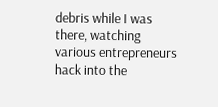debris while I was there, watching various entrepreneurs hack into the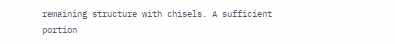remaining structure with chisels. A sufficient portion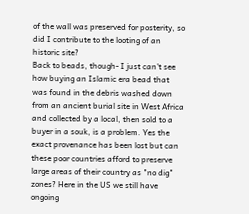of the wall was preserved for posterity, so did I contribute to the looting of an historic site?
Back to beads, though- I just can't see how buying an Islamic era bead that was found in the debris washed down from an ancient burial site in West Africa and collected by a local, then sold to a buyer in a souk, is a problem. Yes the exact provenance has been lost but can these poor countries afford to preserve large areas of their country as "no dig" zones? Here in the US we still have ongoing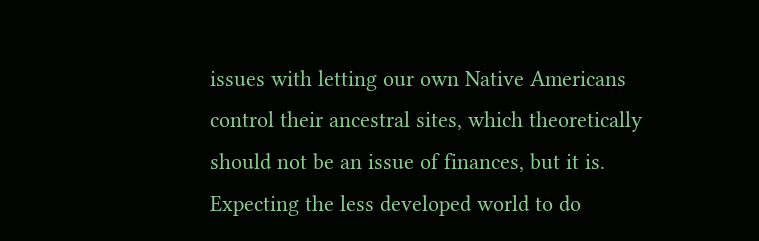issues with letting our own Native Americans control their ancestral sites, which theoretically should not be an issue of finances, but it is. Expecting the less developed world to do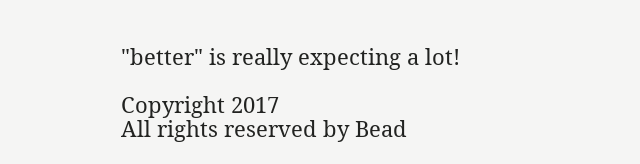"better" is really expecting a lot!

Copyright 2017
All rights reserved by Bead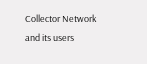Collector Network and its users